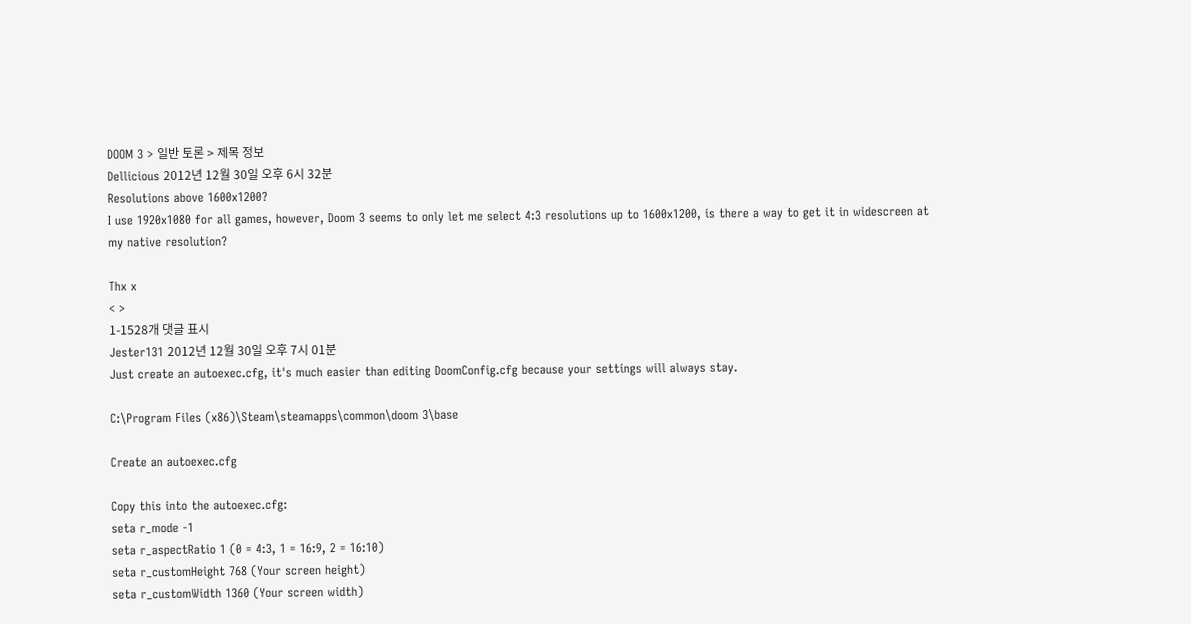DOOM 3 > 일반 토론 > 제목 정보
Dellicious 2012년 12월 30일 오후 6시 32분
Resolutions above 1600x1200?
I use 1920x1080 for all games, however, Doom 3 seems to only let me select 4:3 resolutions up to 1600x1200, is there a way to get it in widescreen at my native resolution?

Thx x
< >
1-1528개 댓글 표시
Jester131 2012년 12월 30일 오후 7시 01분
Just create an autoexec.cfg, it's much easier than editing DoomConfig.cfg because your settings will always stay.

C:\Program Files (x86)\Steam\steamapps\common\doom 3\base

Create an autoexec.cfg

Copy this into the autoexec.cfg:
seta r_mode -1
seta r_aspectRatio 1 (0 = 4:3, 1 = 16:9, 2 = 16:10)
seta r_customHeight 768 (Your screen height)
seta r_customWidth 1360 (Your screen width)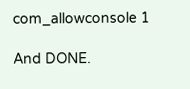com_allowconsole 1

And DONE.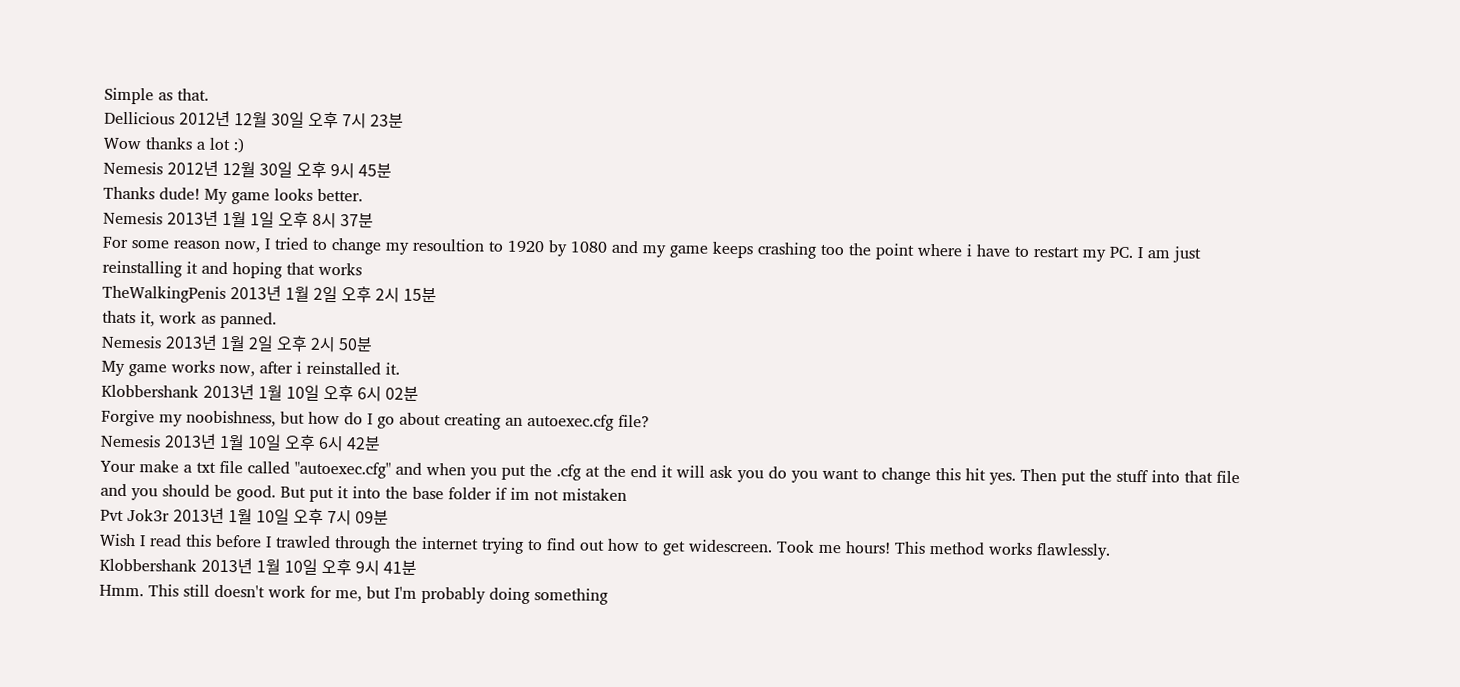Simple as that.
Dellicious 2012년 12월 30일 오후 7시 23분
Wow thanks a lot :)
Nemesis 2012년 12월 30일 오후 9시 45분
Thanks dude! My game looks better.
Nemesis 2013년 1월 1일 오후 8시 37분
For some reason now, I tried to change my resoultion to 1920 by 1080 and my game keeps crashing too the point where i have to restart my PC. I am just reinstalling it and hoping that works
TheWalkingPenis 2013년 1월 2일 오후 2시 15분
thats it, work as panned.
Nemesis 2013년 1월 2일 오후 2시 50분
My game works now, after i reinstalled it.
Klobbershank 2013년 1월 10일 오후 6시 02분
Forgive my noobishness, but how do I go about creating an autoexec.cfg file?
Nemesis 2013년 1월 10일 오후 6시 42분
Your make a txt file called "autoexec.cfg" and when you put the .cfg at the end it will ask you do you want to change this hit yes. Then put the stuff into that file and you should be good. But put it into the base folder if im not mistaken
Pvt Jok3r 2013년 1월 10일 오후 7시 09분
Wish I read this before I trawled through the internet trying to find out how to get widescreen. Took me hours! This method works flawlessly.
Klobbershank 2013년 1월 10일 오후 9시 41분
Hmm. This still doesn't work for me, but I'm probably doing something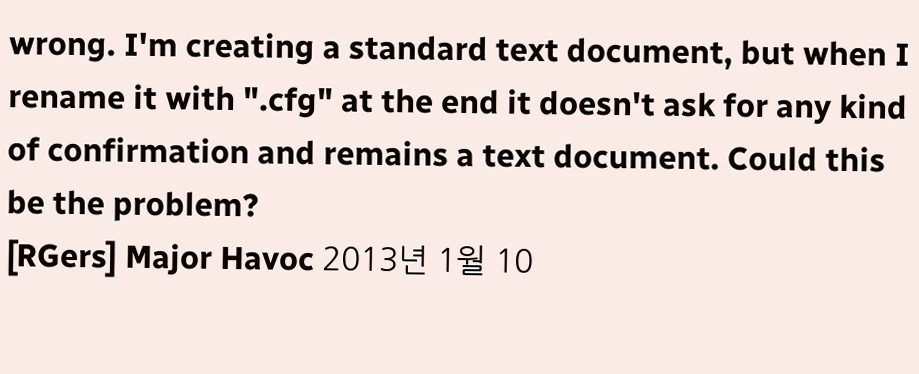wrong. I'm creating a standard text document, but when I rename it with ".cfg" at the end it doesn't ask for any kind of confirmation and remains a text document. Could this be the problem?
[RGers] Major Havoc 2013년 1월 10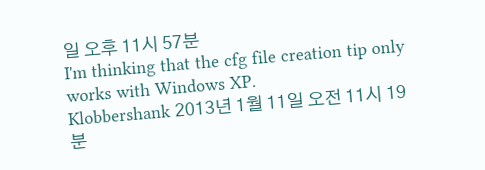일 오후 11시 57분
I'm thinking that the cfg file creation tip only works with Windows XP.
Klobbershank 2013년 1월 11일 오전 11시 19분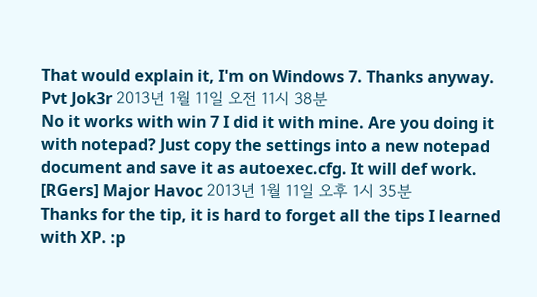That would explain it, I'm on Windows 7. Thanks anyway.
Pvt Jok3r 2013년 1월 11일 오전 11시 38분
No it works with win 7 I did it with mine. Are you doing it with notepad? Just copy the settings into a new notepad document and save it as autoexec.cfg. It will def work.
[RGers] Major Havoc 2013년 1월 11일 오후 1시 35분
Thanks for the tip, it is hard to forget all the tips I learned with XP. :p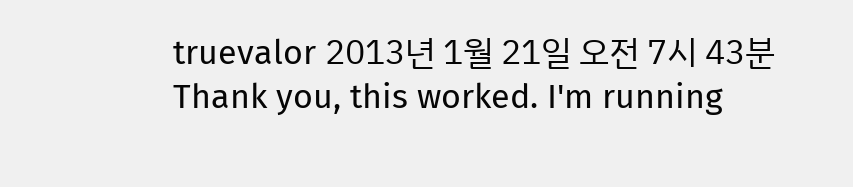truevalor 2013년 1월 21일 오전 7시 43분
Thank you, this worked. I'm running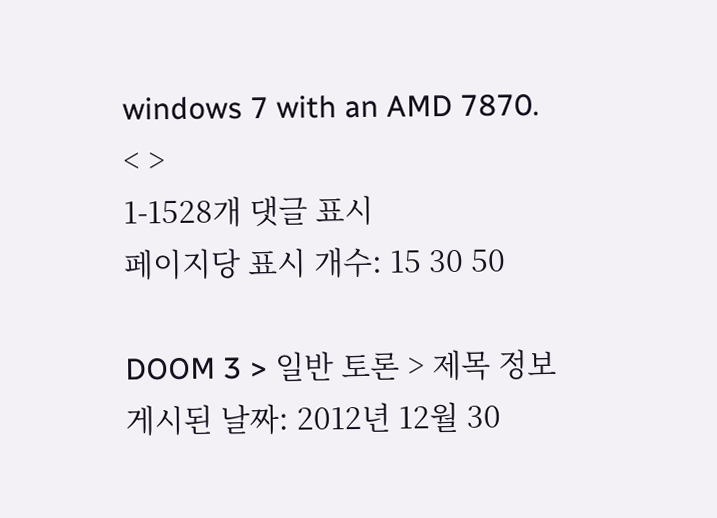windows 7 with an AMD 7870.
< >
1-1528개 댓글 표시
페이지당 표시 개수: 15 30 50

DOOM 3 > 일반 토론 > 제목 정보
게시된 날짜: 2012년 12월 30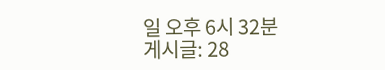일 오후 6시 32분
게시글: 28